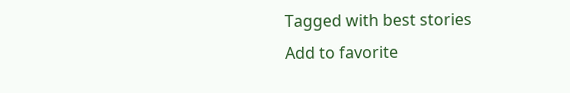Tagged with best stories
Add to favorite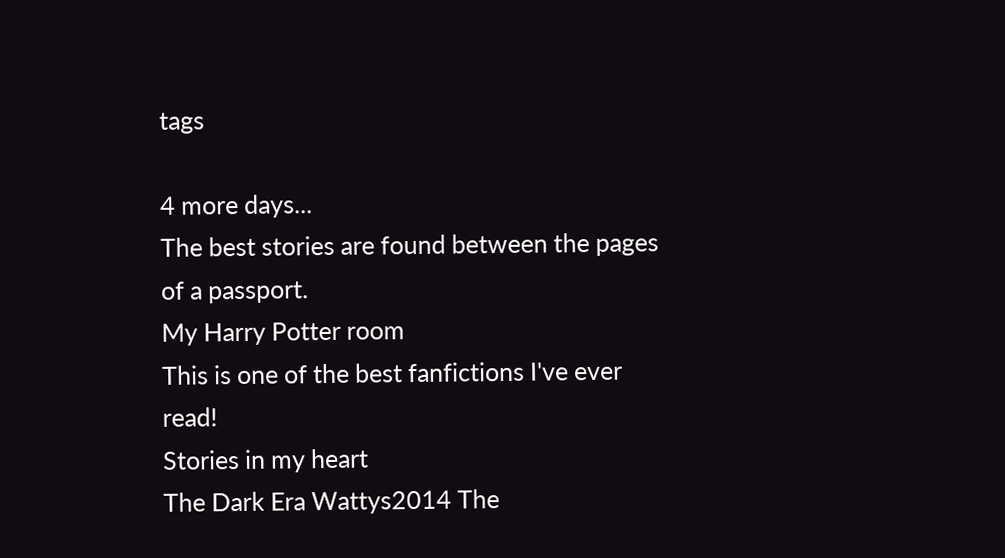tags

4 more days...
The best stories are found between the pages of a passport.
My Harry Potter room
This is one of the best fanfictions I've ever read!
Stories in my heart
The Dark Era Wattys2014 The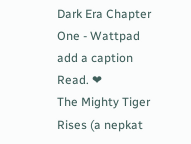Dark Era Chapter One - Wattpad
add a caption
Read. ❤
The Mighty Tiger Rises (a nepkat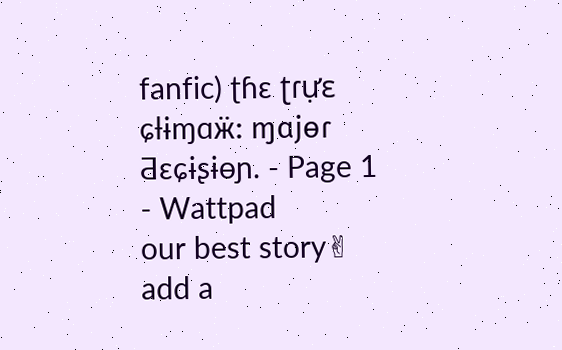fanfic) ʈɦɛ ʈɾựɛ ɕƚɨɱɑӝ: ɱɑϳɵɾ Ƌɛɕɨʂɨɵɲ. - Page 1 - Wattpad
our best story✌
add a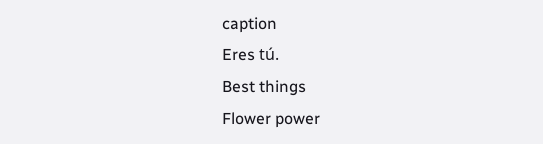caption
Eres tú.
Best things
Flower power